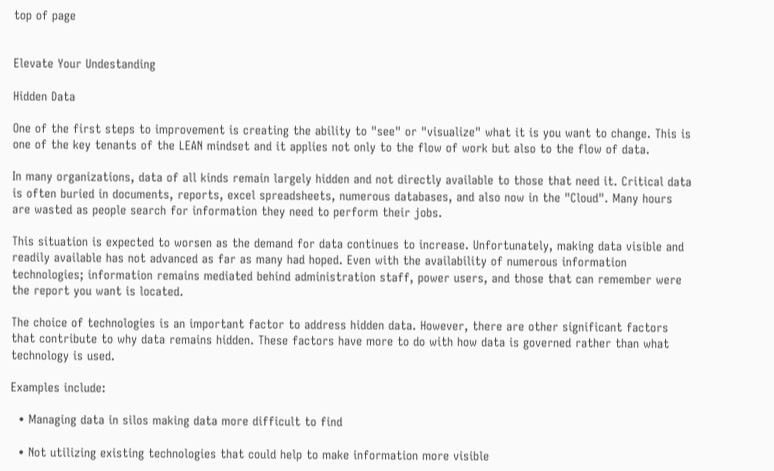top of page


Elevate Your Undestanding

Hidden Data

One of the first steps to improvement is creating the ability to "see" or "visualize" what it is you want to change. This is one of the key tenants of the LEAN mindset and it applies not only to the flow of work but also to the flow of data.

In many organizations, data of all kinds remain largely hidden and not directly available to those that need it. Critical data is often buried in documents, reports, excel spreadsheets, numerous databases, and also now in the "Cloud". Many hours are wasted as people search for information they need to perform their jobs.

This situation is expected to worsen as the demand for data continues to increase. Unfortunately, making data visible and readily available has not advanced as far as many had hoped. Even with the availability of numerous information technologies; information remains mediated behind administration staff, power users, and those that can remember were the report you want is located.

The choice of technologies is an important factor to address hidden data. However, there are other significant factors that contribute to why data remains hidden. These factors have more to do with how data is governed rather than what technology is used.

Examples include:

  • Managing data in silos making data more difficult to find

  • Not utilizing existing technologies that could help to make information more visible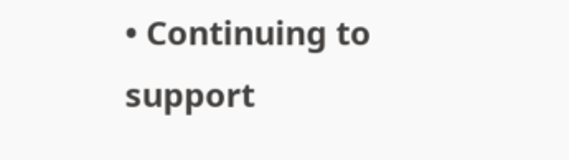• Continuing to support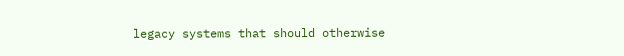legacy systems that should otherwise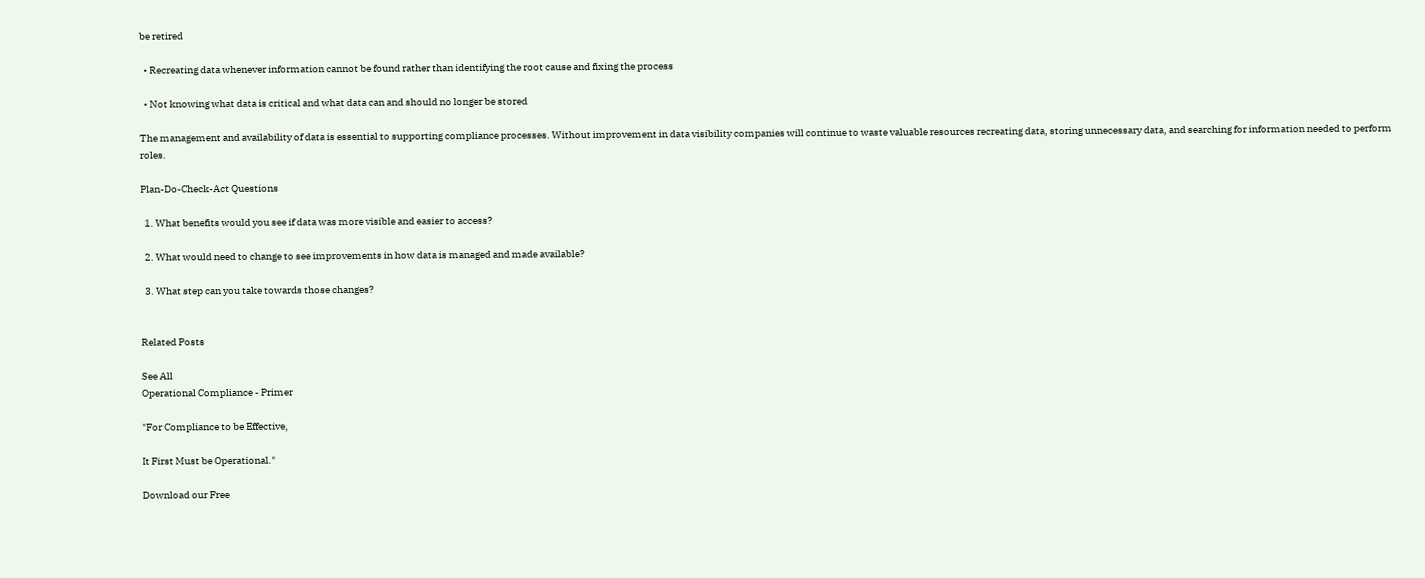be retired

  • Recreating data whenever information cannot be found rather than identifying the root cause and fixing the process

  • Not knowing what data is critical and what data can and should no longer be stored

The management and availability of data is essential to supporting compliance processes. Without improvement in data visibility companies will continue to waste valuable resources recreating data, storing unnecessary data, and searching for information needed to perform roles.

Plan-Do-Check-Act Questions

  1. What benefits would you see if data was more visible and easier to access?

  2. What would need to change to see improvements in how data is managed and made available?

  3. What step can you take towards those changes?


Related Posts

See All
Operational Compliance - Primer

"For Compliance to be Effective,

It First Must be Operational."

Download our Free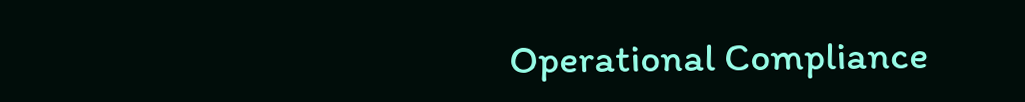Operational Compliance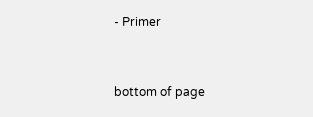- Primer


bottom of page